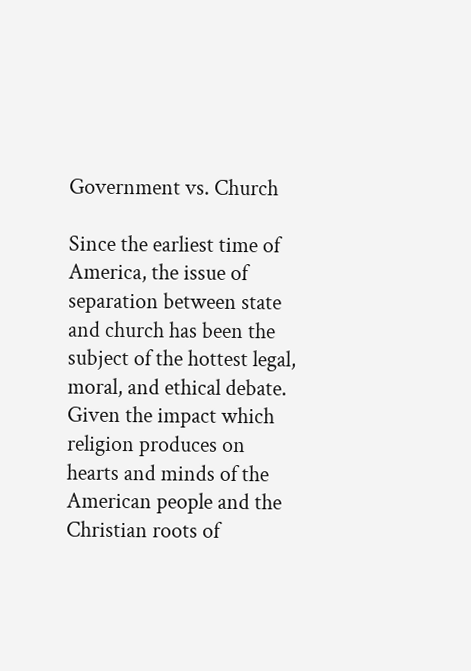Government vs. Church

Since the earliest time of America, the issue of separation between state and church has been the subject of the hottest legal, moral, and ethical debate. Given the impact which religion produces on hearts and minds of the American people and the Christian roots of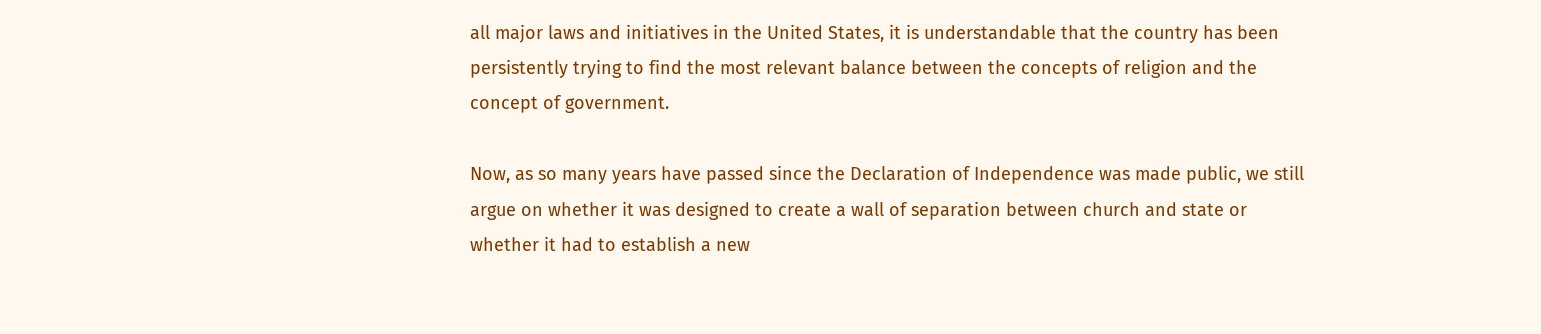all major laws and initiatives in the United States, it is understandable that the country has been persistently trying to find the most relevant balance between the concepts of religion and the concept of government.

Now, as so many years have passed since the Declaration of Independence was made public, we still argue on whether it was designed to create a wall of separation between church and state or whether it had to establish a new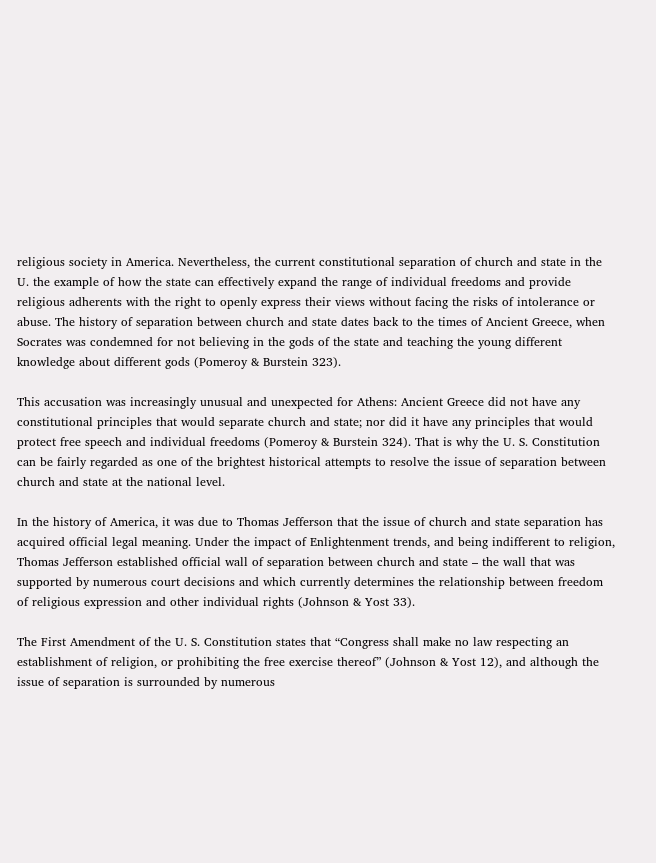religious society in America. Nevertheless, the current constitutional separation of church and state in the U. the example of how the state can effectively expand the range of individual freedoms and provide religious adherents with the right to openly express their views without facing the risks of intolerance or abuse. The history of separation between church and state dates back to the times of Ancient Greece, when Socrates was condemned for not believing in the gods of the state and teaching the young different knowledge about different gods (Pomeroy & Burstein 323).

This accusation was increasingly unusual and unexpected for Athens: Ancient Greece did not have any constitutional principles that would separate church and state; nor did it have any principles that would protect free speech and individual freedoms (Pomeroy & Burstein 324). That is why the U. S. Constitution can be fairly regarded as one of the brightest historical attempts to resolve the issue of separation between church and state at the national level.

In the history of America, it was due to Thomas Jefferson that the issue of church and state separation has acquired official legal meaning. Under the impact of Enlightenment trends, and being indifferent to religion, Thomas Jefferson established official wall of separation between church and state – the wall that was supported by numerous court decisions and which currently determines the relationship between freedom of religious expression and other individual rights (Johnson & Yost 33).

The First Amendment of the U. S. Constitution states that “Congress shall make no law respecting an establishment of religion, or prohibiting the free exercise thereof” (Johnson & Yost 12), and although the issue of separation is surrounded by numerous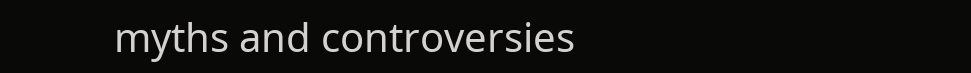myths and controversies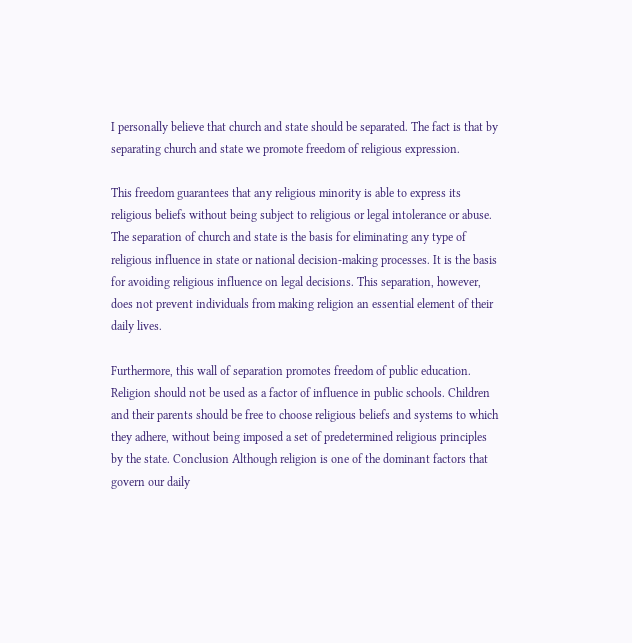I personally believe that church and state should be separated. The fact is that by separating church and state we promote freedom of religious expression.

This freedom guarantees that any religious minority is able to express its religious beliefs without being subject to religious or legal intolerance or abuse. The separation of church and state is the basis for eliminating any type of religious influence in state or national decision-making processes. It is the basis for avoiding religious influence on legal decisions. This separation, however, does not prevent individuals from making religion an essential element of their daily lives.

Furthermore, this wall of separation promotes freedom of public education. Religion should not be used as a factor of influence in public schools. Children and their parents should be free to choose religious beliefs and systems to which they adhere, without being imposed a set of predetermined religious principles by the state. Conclusion Although religion is one of the dominant factors that govern our daily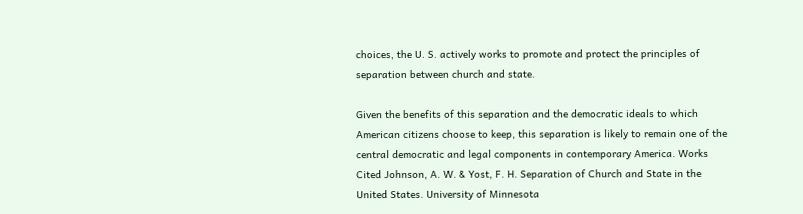choices, the U. S. actively works to promote and protect the principles of separation between church and state.

Given the benefits of this separation and the democratic ideals to which American citizens choose to keep, this separation is likely to remain one of the central democratic and legal components in contemporary America. Works Cited Johnson, A. W. & Yost, F. H. Separation of Church and State in the United States. University of Minnesota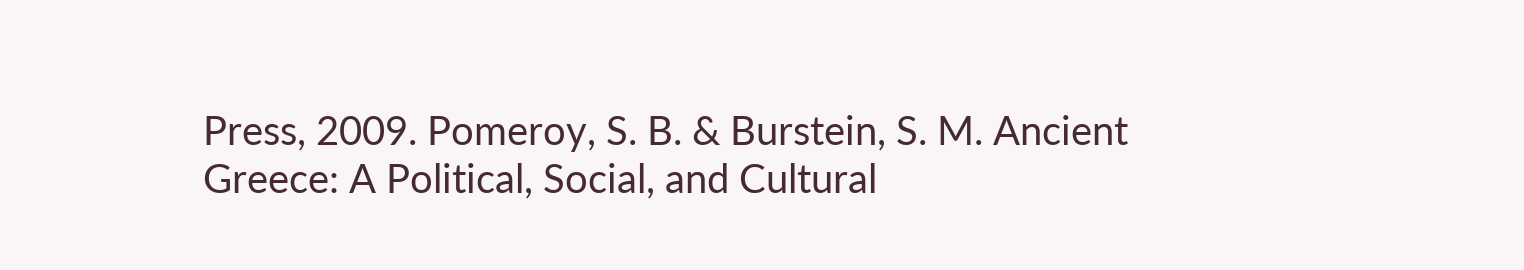Press, 2009. Pomeroy, S. B. & Burstein, S. M. Ancient Greece: A Political, Social, and Cultural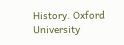History. Oxford University